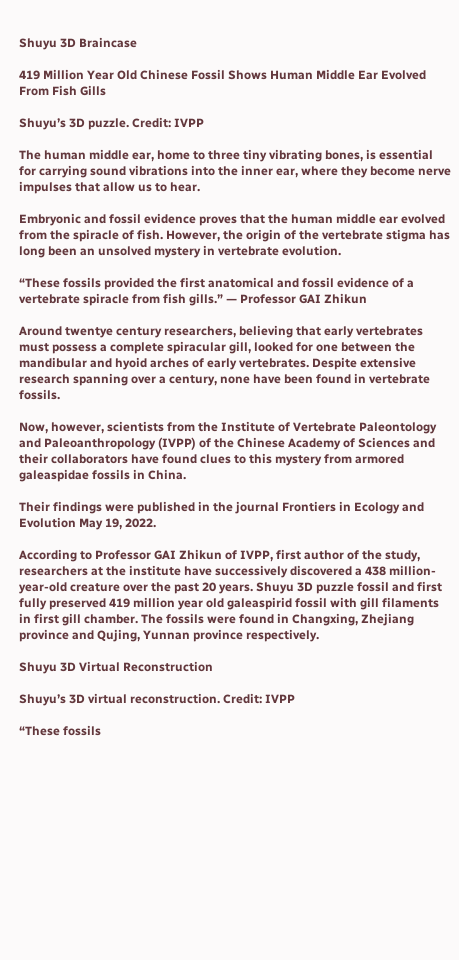Shuyu 3D Braincase

419 Million Year Old Chinese Fossil Shows Human Middle Ear Evolved From Fish Gills

Shuyu’s 3D puzzle. Credit: IVPP

The human middle ear, home to three tiny vibrating bones, is essential for carrying sound vibrations into the inner ear, where they become nerve impulses that allow us to hear.

Embryonic and fossil evidence proves that the human middle ear evolved from the spiracle of fish. However, the origin of the vertebrate stigma has long been an unsolved mystery in vertebrate evolution.

“These fossils provided the first anatomical and fossil evidence of a vertebrate spiracle from fish gills.” — Professor GAI Zhikun

Around twentye century researchers, believing that early vertebrates must possess a complete spiracular gill, looked for one between the mandibular and hyoid arches of early vertebrates. Despite extensive research spanning over a century, none have been found in vertebrate fossils.

Now, however, scientists from the Institute of Vertebrate Paleontology and Paleoanthropology (IVPP) of the Chinese Academy of Sciences and their collaborators have found clues to this mystery from armored galeaspidae fossils in China.

Their findings were published in the journal Frontiers in Ecology and Evolution May 19, 2022.

According to Professor GAI Zhikun of IVPP, first author of the study, researchers at the institute have successively discovered a 438 million-year-old creature over the past 20 years. Shuyu 3D puzzle fossil and first fully preserved 419 million year old galeaspirid fossil with gill filaments in first gill chamber. The fossils were found in Changxing, Zhejiang province and Qujing, Yunnan province respectively.

Shuyu 3D Virtual Reconstruction

Shuyu’s 3D virtual reconstruction. Credit: IVPP

“These fossils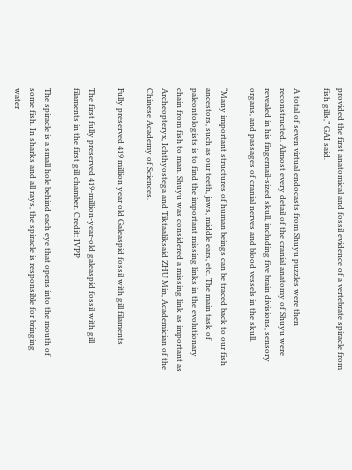provided the first anatomical and fossil evidence of a vertebrate spiracle from fish gills,” GAI said.

A total of seven virtual endocasts from Shuyu puzzles were then reconstructed. Almost every detail of the cranial anatomy of Shuyu were revealed in his fingernail-sized skull, including five brain divisions, sensory organs, and passages of cranial nerves and blood vessels in the skull.

“Many important structures of human beings can be traced back to our fish ancestors, such as our teeth, jaws, middle ears, etc. The main task of paleontologists is to find the important missing links in the evolutionary chain from fish to man. Shuyu was considered a missing link as important as Archeopteryx, Ichthyostega and Tiktaaliksaid ZHU Min, Academician of the Chinese Academy of Sciences.

Fully preserved 419 million year old Galeaspid fossil with gill filaments

The first fully preserved 419-million-year-old galeaspid fossil with gill filaments in the first gill chamber. Credit: IVPP

The spiracle is a small hole behind each eye that opens into the mouth of some fish. In sharks and all rays, the spiracle is responsible for bringing water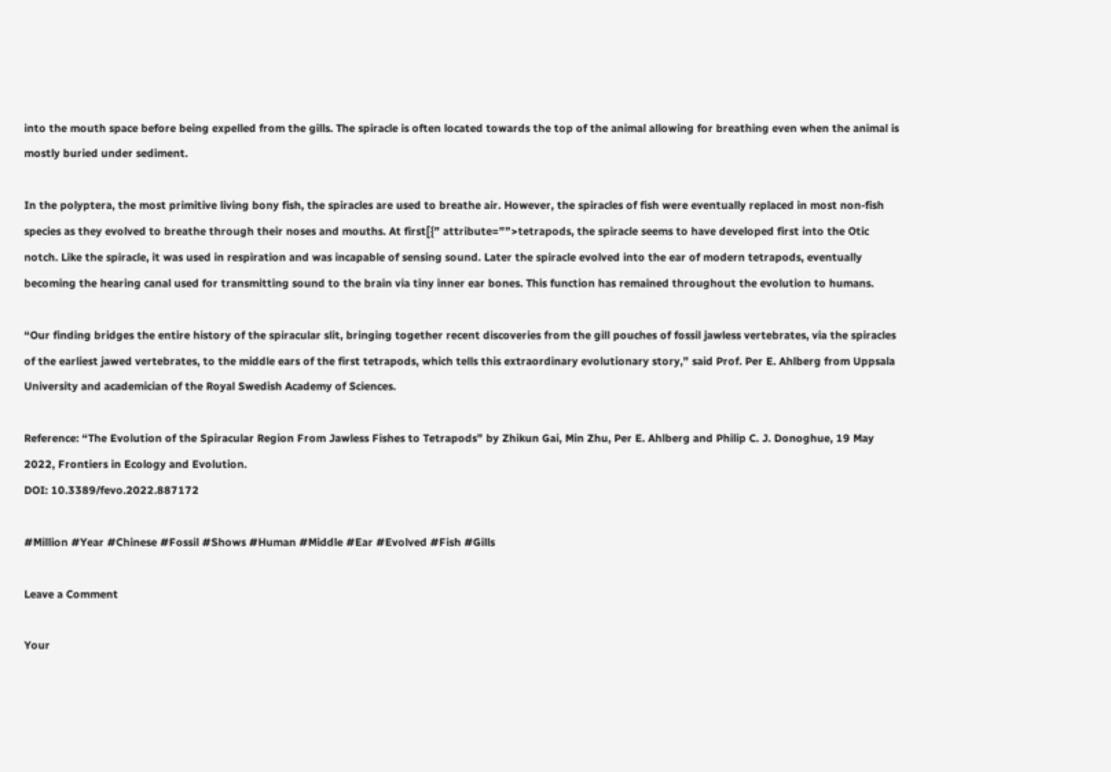into the mouth space before being expelled from the gills. The spiracle is often located towards the top of the animal allowing for breathing even when the animal is mostly buried under sediment.

In the polyptera, the most primitive living bony fish, the spiracles are used to breathe air. However, the spiracles of fish were eventually replaced in most non-fish species as they evolved to breathe through their noses and mouths. At first[{” attribute=””>tetrapods, the spiracle seems to have developed first into the Otic notch. Like the spiracle, it was used in respiration and was incapable of sensing sound. Later the spiracle evolved into the ear of modern tetrapods, eventually becoming the hearing canal used for transmitting sound to the brain via tiny inner ear bones. This function has remained throughout the evolution to humans.

“Our finding bridges the entire history of the spiracular slit, bringing together recent discoveries from the gill pouches of fossil jawless vertebrates, via the spiracles of the earliest jawed vertebrates, to the middle ears of the first tetrapods, which tells this extraordinary evolutionary story,” said Prof. Per E. Ahlberg from Uppsala University and academician of the Royal Swedish Academy of Sciences.

Reference: “The Evolution of the Spiracular Region From Jawless Fishes to Tetrapods” by Zhikun Gai, Min Zhu, Per E. Ahlberg and Philip C. J. Donoghue, 19 May 2022, Frontiers in Ecology and Evolution.
DOI: 10.3389/fevo.2022.887172

#Million #Year #Chinese #Fossil #Shows #Human #Middle #Ear #Evolved #Fish #Gills

Leave a Comment

Your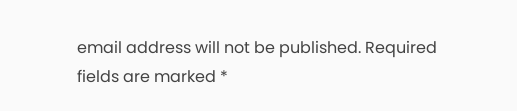email address will not be published. Required fields are marked *